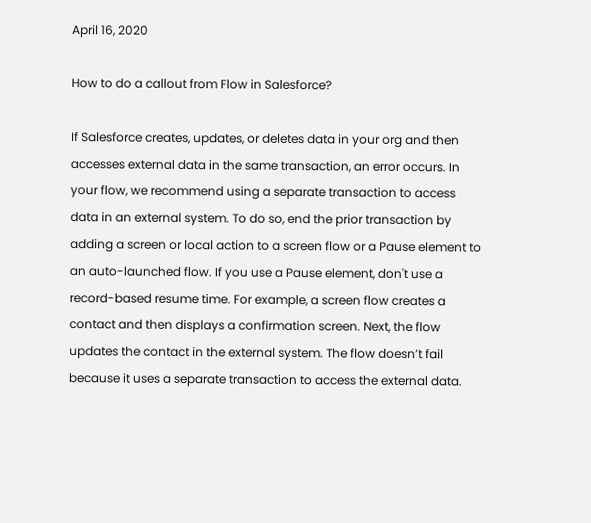April 16, 2020

How to do a callout from Flow in Salesforce?

If Salesforce creates, updates, or deletes data in your org and then accesses external data in the same transaction, an error occurs. In your flow, we recommend using a separate transaction to access data in an external system. To do so, end the prior transaction by adding a screen or local action to a screen flow or a Pause element to an auto-launched flow. If you use a Pause element, don't use a record-based resume time. For example, a screen flow creates a contact and then displays a confirmation screen. Next, the flow updates the contact in the external system. The flow doesn’t fail because it uses a separate transaction to access the external data.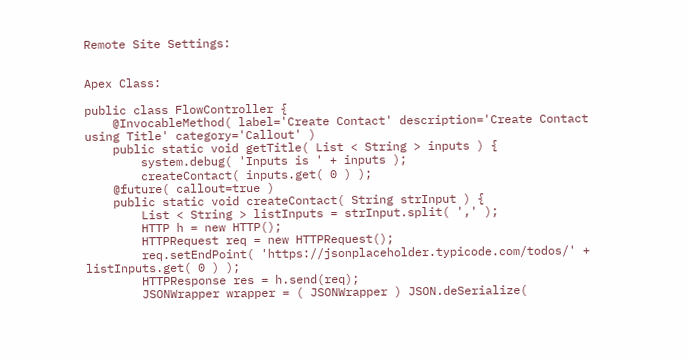Remote Site Settings:


Apex Class:

public class FlowController {
    @InvocableMethod( label='Create Contact' description='Create Contact using Title' category='Callout' )
    public static void getTitle( List < String > inputs ) {
        system.debug( 'Inputs is ' + inputs );
        createContact( inputs.get( 0 ) );
    @future( callout=true )
    public static void createContact( String strInput ) {
        List < String > listInputs = strInput.split( ',' );
        HTTP h = new HTTP();
        HTTPRequest req = new HTTPRequest();
        req.setEndPoint( 'https://jsonplaceholder.typicode.com/todos/' + listInputs.get( 0 ) );
        HTTPResponse res = h.send(req);
        JSONWrapper wrapper = ( JSONWrapper ) JSON.deSerialize(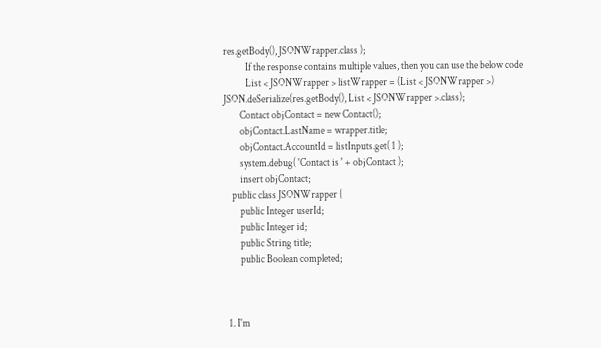res.getBody(), JSONWrapper.class );
           If the response contains multiple values, then you can use the below code
           List < JSONWrapper > listWrapper = (List < JSONWrapper >) JSON.deSerialize(res.getBody(), List < JSONWrapper >.class);
        Contact objContact = new Contact();
        objContact.LastName = wrapper.title;
        objContact.AccountId = listInputs.get( 1 );
        system.debug( 'Contact is ' + objContact );
        insert objContact;
    public class JSONWrapper {
        public Integer userId;
        public Integer id;
        public String title;
        public Boolean completed;



  1. I'm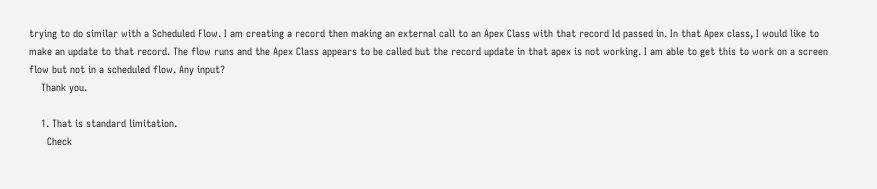trying to do similar with a Scheduled Flow. I am creating a record then making an external call to an Apex Class with that record Id passed in. In that Apex class, I would like to make an update to that record. The flow runs and the Apex Class appears to be called but the record update in that apex is not working. I am able to get this to work on a screen flow but not in a scheduled flow. Any input?
    Thank you.

    1. That is standard limitation.
      Check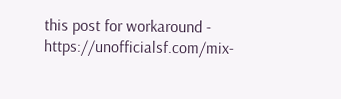this post for workaround - https://unofficialsf.com/mix-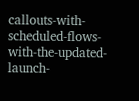callouts-with-scheduled-flows-with-the-updated-launch-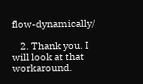flow-dynamically/

    2. Thank you. I will look at that workaround.